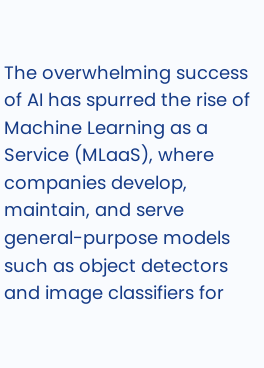The overwhelming success of AI has spurred the rise of Machine Learning as a Service (MLaaS), where companies develop, maintain, and serve general-purpose models such as object detectors and image classifiers for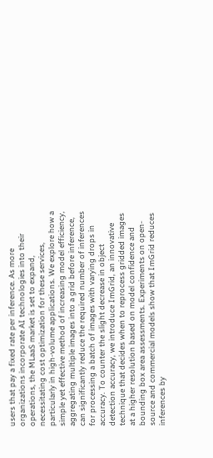users that pay a fixed rate per inference. As more organizations incorporate AI technologies into their operations, the MLaaS market is set to expand, necessitating cost optimization for these services, particularly in high-volume applications. We explore how a simple yet effective method of increasing model efficiency, aggregating multiple images into a grid before inference, can significantly reduce the required number of inferences for processing a batch of images with varying drops in accuracy. To counter the slight decrease in object detection accuracy, we introduce ImGrid, an innovative technique that decides when to reprocess gridded images at a higher resolution based on model confidence and bounding box area assessments. Experiments on open-source and commercial models show that ImGrid reduces inferences by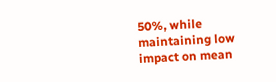50%, while maintaining low impact on mean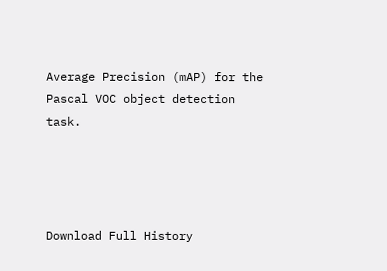Average Precision (mAP) for the Pascal VOC object detection task.




Download Full History